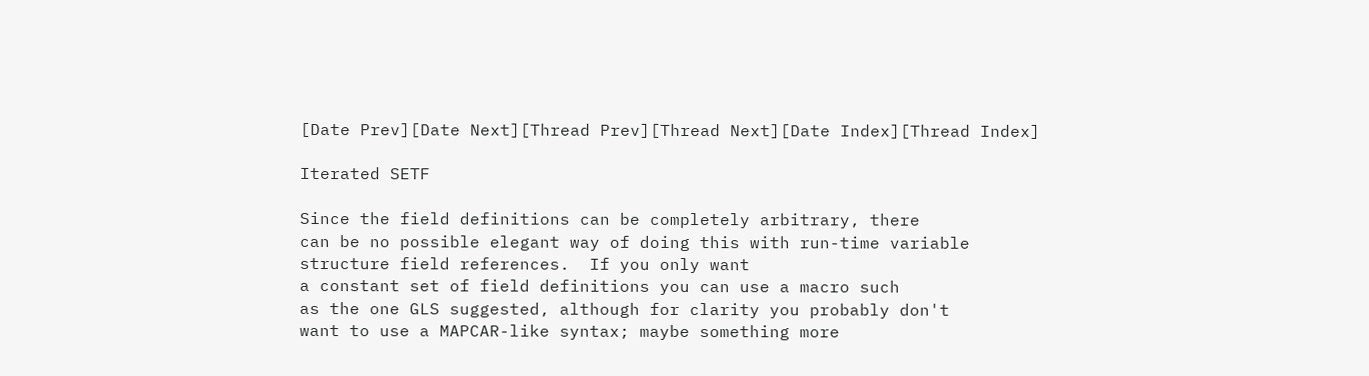[Date Prev][Date Next][Thread Prev][Thread Next][Date Index][Thread Index]

Iterated SETF

Since the field definitions can be completely arbitrary, there
can be no possible elegant way of doing this with run-time variable
structure field references.  If you only want
a constant set of field definitions you can use a macro such
as the one GLS suggested, although for clarity you probably don't
want to use a MAPCAR-like syntax; maybe something more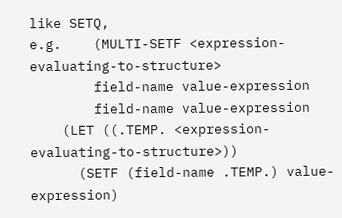like SETQ,
e.g.    (MULTI-SETF <expression-evaluating-to-structure>
        field-name value-expression
        field-name value-expression
    (LET ((.TEMP. <expression-evaluating-to-structure>))
      (SETF (field-name .TEMP.) value-expression)